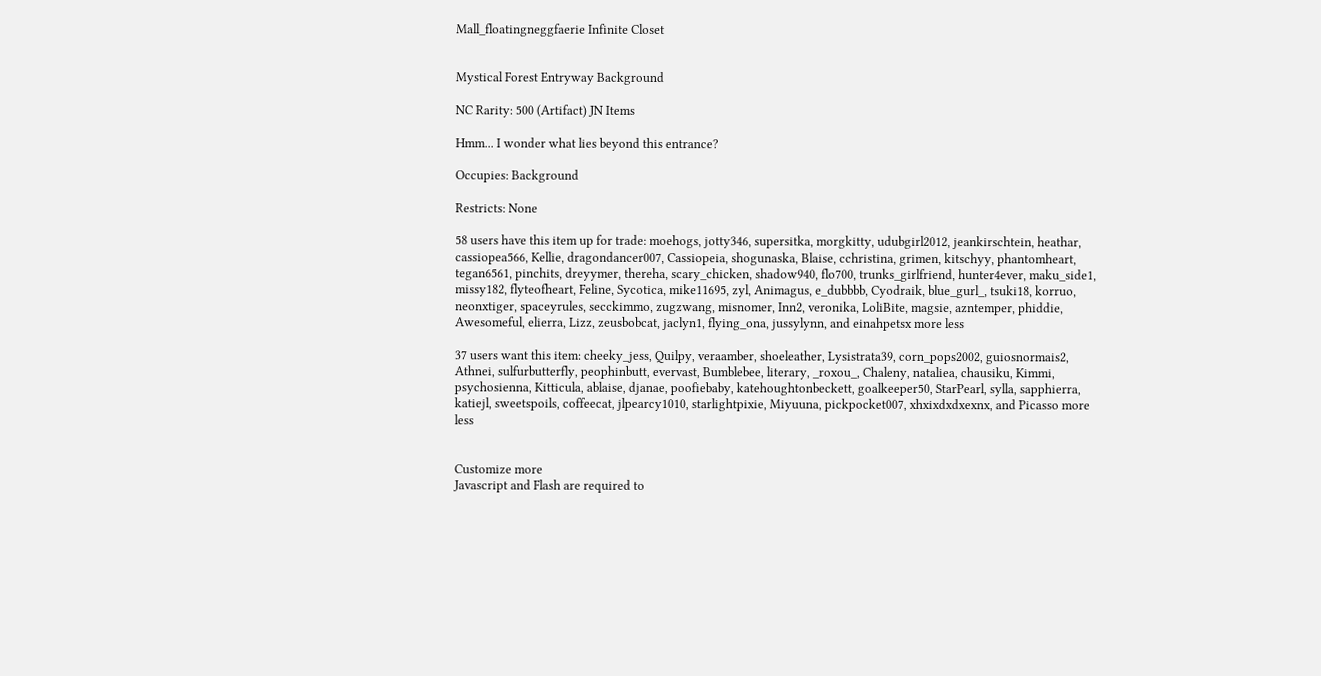Mall_floatingneggfaerie Infinite Closet


Mystical Forest Entryway Background

NC Rarity: 500 (Artifact) JN Items

Hmm... I wonder what lies beyond this entrance?

Occupies: Background

Restricts: None

58 users have this item up for trade: moehogs, jotty346, supersitka, morgkitty, udubgirl2012, jeankirschtein, heathar, cassiopea566, Kellie, dragondancer007, Cassiopeia, shogunaska, Blaise, cchristina, grimen, kitschyy, phantomheart, tegan6561, pinchits, dreyymer, thereha, scary_chicken, shadow940, flo700, trunks_girlfriend, hunter4ever, maku_side1, missy182, flyteofheart, Feline, Sycotica, mike11695, zyl, Animagus, e_dubbbb, Cyodraik, blue_gurl_, tsuki18, korruo, neonxtiger, spaceyrules, secckimmo, zugzwang, misnomer, Inn2, veronika, LoliBite, magsie, azntemper, phiddie, Awesomeful, elierra, Lizz, zeusbobcat, jaclyn1, flying_ona, jussylynn, and einahpetsx more less

37 users want this item: cheeky_jess, Quilpy, veraamber, shoeleather, Lysistrata39, corn_pops2002, guiosnormais2, Athnei, sulfurbutterfly, peophinbutt, evervast, Bumblebee, literary, _roxou_, Chaleny, nataliea, chausiku, Kimmi, psychosienna, Kitticula, ablaise, djanae, poofiebaby, katehoughtonbeckett, goalkeeper50, StarPearl, sylla, sapphierra, katiejl, sweetspoils, coffeecat, jlpearcy1010, starlightpixie, Miyuuna, pickpocket007, xhxixdxdxexnx, and Picasso more less


Customize more
Javascript and Flash are required to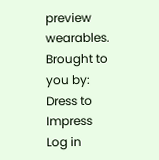preview wearables.
Brought to you by:
Dress to Impress
Log in